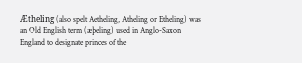Ætheling (also spelt Aetheling, Atheling or Etheling) was an Old English term (æþeling) used in Anglo-Saxon England to designate princes of the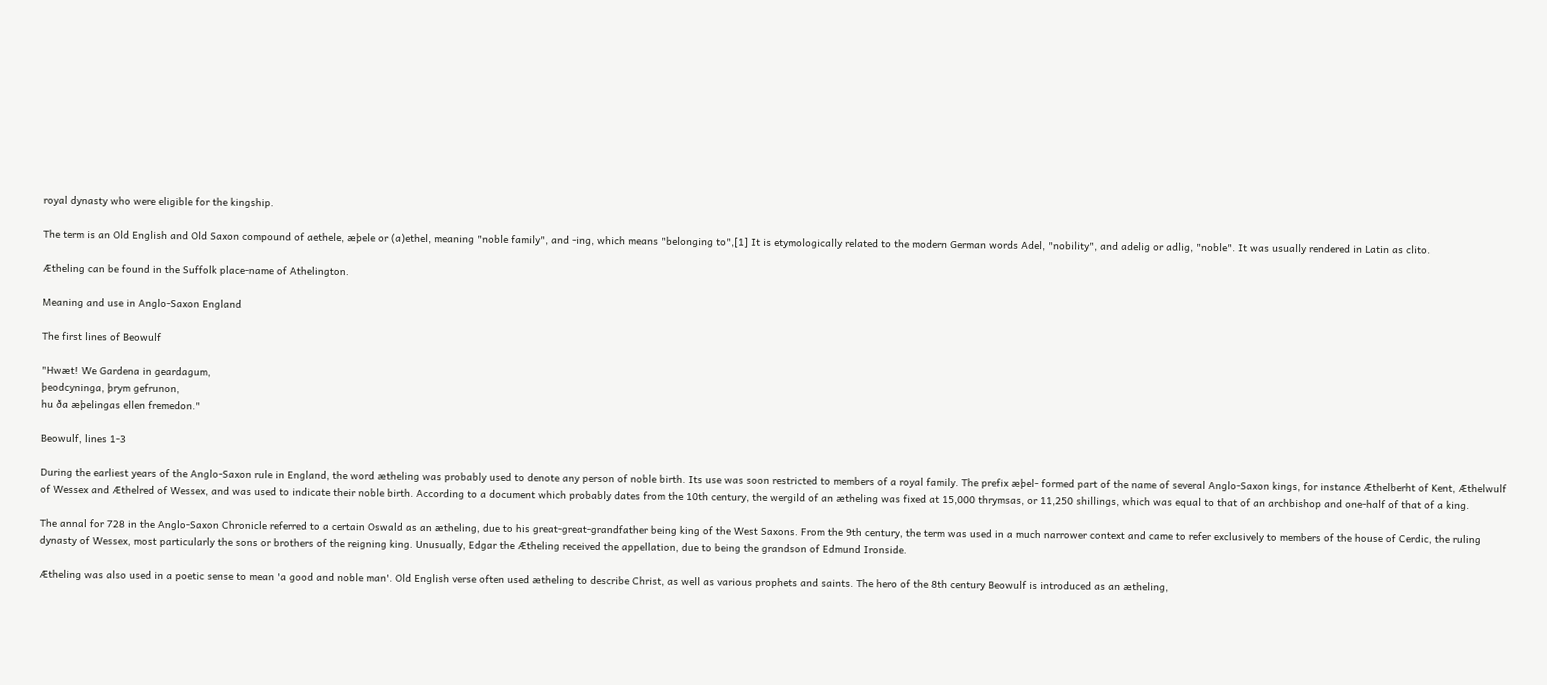royal dynasty who were eligible for the kingship.

The term is an Old English and Old Saxon compound of aethele, æþele or (a)ethel, meaning "noble family", and -ing, which means "belonging to",[1] It is etymologically related to the modern German words Adel, "nobility", and adelig or adlig, "noble". It was usually rendered in Latin as clito.

Ætheling can be found in the Suffolk place-name of Athelington.

Meaning and use in Anglo-Saxon England

The first lines of Beowulf

"Hwæt! We Gardena in geardagum,
þeodcyninga, þrym gefrunon,
hu ða æþelingas ellen fremedon."

Beowulf, lines 1-3

During the earliest years of the Anglo-Saxon rule in England, the word ætheling was probably used to denote any person of noble birth. Its use was soon restricted to members of a royal family. The prefix æþel- formed part of the name of several Anglo-Saxon kings, for instance Æthelberht of Kent, Æthelwulf of Wessex and Æthelred of Wessex, and was used to indicate their noble birth. According to a document which probably dates from the 10th century, the wergild of an ætheling was fixed at 15,000 thrymsas, or 11,250 shillings, which was equal to that of an archbishop and one-half of that of a king.

The annal for 728 in the Anglo-Saxon Chronicle referred to a certain Oswald as an ætheling, due to his great-great-grandfather being king of the West Saxons. From the 9th century, the term was used in a much narrower context and came to refer exclusively to members of the house of Cerdic, the ruling dynasty of Wessex, most particularly the sons or brothers of the reigning king. Unusually, Edgar the Ætheling received the appellation, due to being the grandson of Edmund Ironside.

Ætheling was also used in a poetic sense to mean 'a good and noble man'. Old English verse often used ætheling to describe Christ, as well as various prophets and saints. The hero of the 8th century Beowulf is introduced as an ætheling,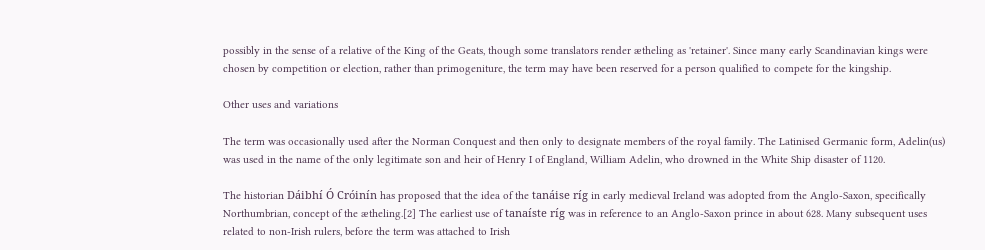possibly in the sense of a relative of the King of the Geats, though some translators render ætheling as 'retainer'. Since many early Scandinavian kings were chosen by competition or election, rather than primogeniture, the term may have been reserved for a person qualified to compete for the kingship.

Other uses and variations

The term was occasionally used after the Norman Conquest and then only to designate members of the royal family. The Latinised Germanic form, Adelin(us) was used in the name of the only legitimate son and heir of Henry I of England, William Adelin, who drowned in the White Ship disaster of 1120.

The historian Dáibhí Ó Cróinín has proposed that the idea of the tanáise ríg in early medieval Ireland was adopted from the Anglo-Saxon, specifically Northumbrian, concept of the ætheling.[2] The earliest use of tanaíste ríg was in reference to an Anglo-Saxon prince in about 628. Many subsequent uses related to non-Irish rulers, before the term was attached to Irish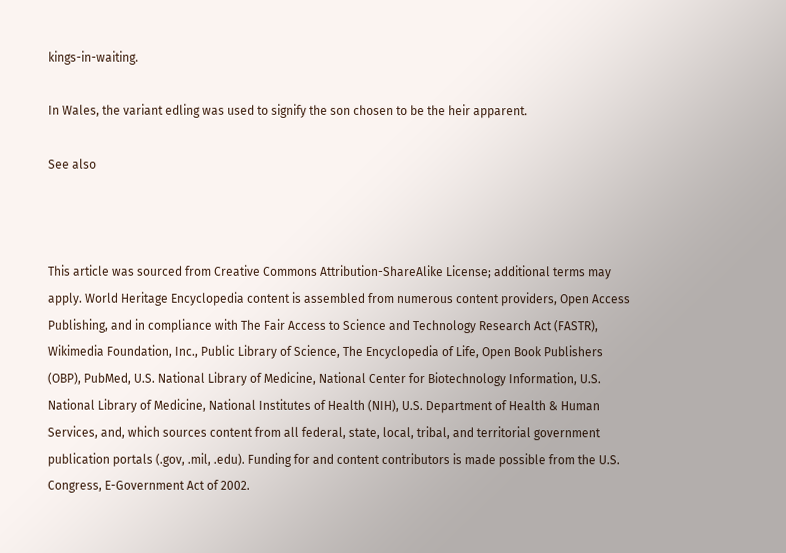kings-in-waiting.

In Wales, the variant edling was used to signify the son chosen to be the heir apparent.

See also



This article was sourced from Creative Commons Attribution-ShareAlike License; additional terms may apply. World Heritage Encyclopedia content is assembled from numerous content providers, Open Access Publishing, and in compliance with The Fair Access to Science and Technology Research Act (FASTR), Wikimedia Foundation, Inc., Public Library of Science, The Encyclopedia of Life, Open Book Publishers (OBP), PubMed, U.S. National Library of Medicine, National Center for Biotechnology Information, U.S. National Library of Medicine, National Institutes of Health (NIH), U.S. Department of Health & Human Services, and, which sources content from all federal, state, local, tribal, and territorial government publication portals (.gov, .mil, .edu). Funding for and content contributors is made possible from the U.S. Congress, E-Government Act of 2002.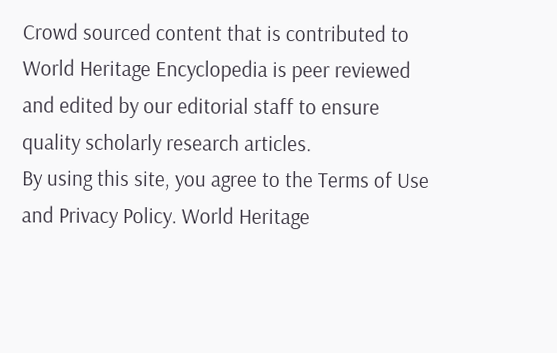Crowd sourced content that is contributed to World Heritage Encyclopedia is peer reviewed and edited by our editorial staff to ensure quality scholarly research articles.
By using this site, you agree to the Terms of Use and Privacy Policy. World Heritage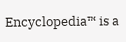Encyclopedia™ is a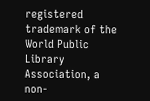registered trademark of the World Public Library Association, a non-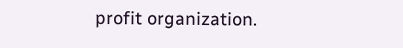profit organization.